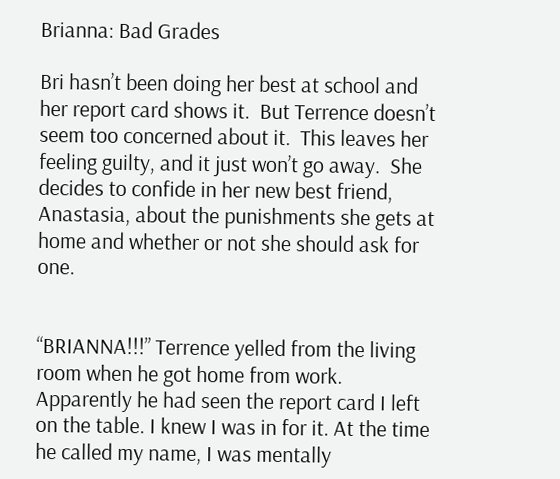Brianna: Bad Grades

Bri hasn’t been doing her best at school and her report card shows it.  But Terrence doesn’t seem too concerned about it.  This leaves her feeling guilty, and it just won’t go away.  She decides to confide in her new best friend, Anastasia, about the punishments she gets at home and whether or not she should ask for one.


“BRIANNA!!!” Terrence yelled from the living room when he got home from work. Apparently he had seen the report card I left on the table. I knew I was in for it. At the time he called my name, I was mentally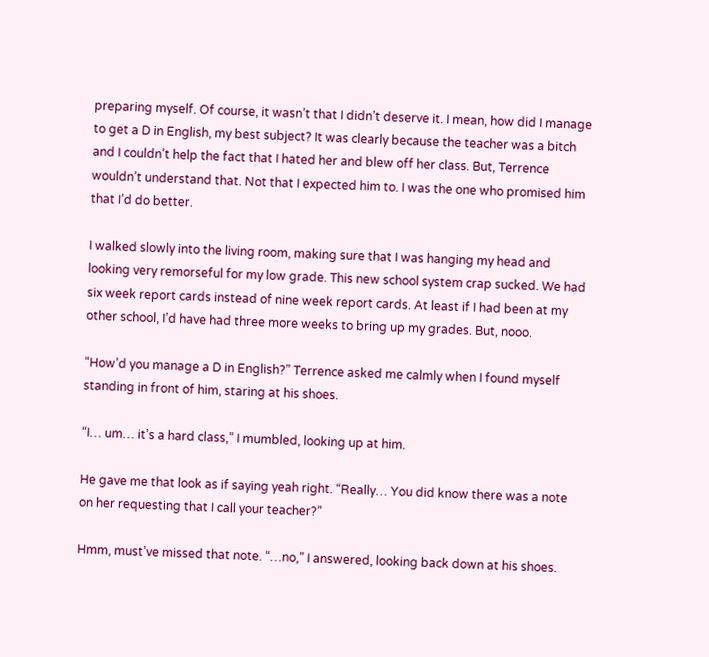preparing myself. Of course, it wasn’t that I didn’t deserve it. I mean, how did I manage to get a D in English, my best subject? It was clearly because the teacher was a bitch and I couldn’t help the fact that I hated her and blew off her class. But, Terrence wouldn’t understand that. Not that I expected him to. I was the one who promised him that I’d do better.

I walked slowly into the living room, making sure that I was hanging my head and looking very remorseful for my low grade. This new school system crap sucked. We had six week report cards instead of nine week report cards. At least if I had been at my other school, I’d have had three more weeks to bring up my grades. But, nooo.

“How’d you manage a D in English?” Terrence asked me calmly when I found myself standing in front of him, staring at his shoes.

“I… um… it’s a hard class,” I mumbled, looking up at him.

He gave me that look as if saying yeah right. “Really… You did know there was a note on her requesting that I call your teacher?”

Hmm, must’ve missed that note. “…no,” I answered, looking back down at his shoes.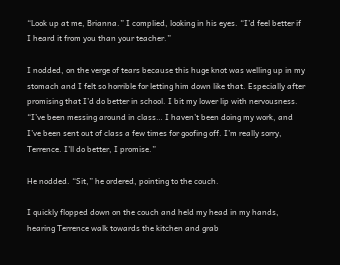“Look up at me, Brianna.” I complied, looking in his eyes. “I’d feel better if I heard it from you than your teacher.”

I nodded, on the verge of tears because this huge knot was welling up in my stomach and I felt so horrible for letting him down like that. Especially after promising that I’d do better in school. I bit my lower lip with nervousness. “I’ve been messing around in class… I haven’t been doing my work, and I’ve been sent out of class a few times for goofing off. I’m really sorry, Terrence. I’ll do better, I promise.”

He nodded. “Sit,” he ordered, pointing to the couch.

I quickly flopped down on the couch and held my head in my hands, hearing Terrence walk towards the kitchen and grab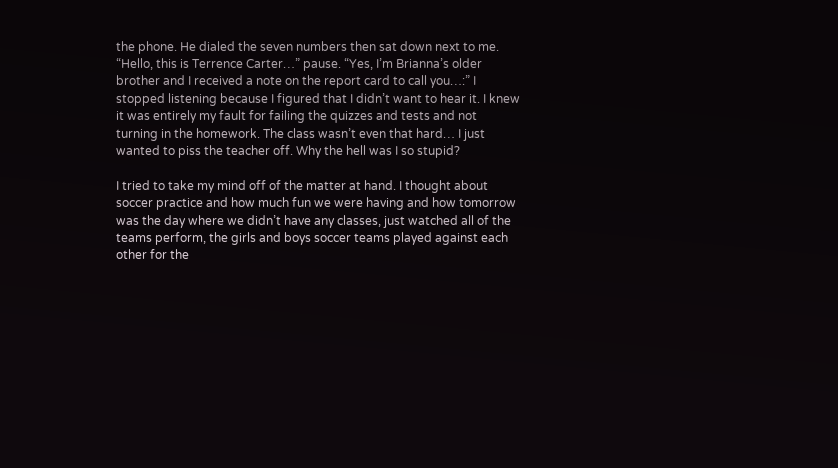the phone. He dialed the seven numbers then sat down next to me. “Hello, this is Terrence Carter…” pause. “Yes, I’m Brianna’s older brother and I received a note on the report card to call you…:” I stopped listening because I figured that I didn’t want to hear it. I knew it was entirely my fault for failing the quizzes and tests and not turning in the homework. The class wasn’t even that hard… I just wanted to piss the teacher off. Why the hell was I so stupid?

I tried to take my mind off of the matter at hand. I thought about soccer practice and how much fun we were having and how tomorrow was the day where we didn’t have any classes, just watched all of the teams perform, the girls and boys soccer teams played against each other for the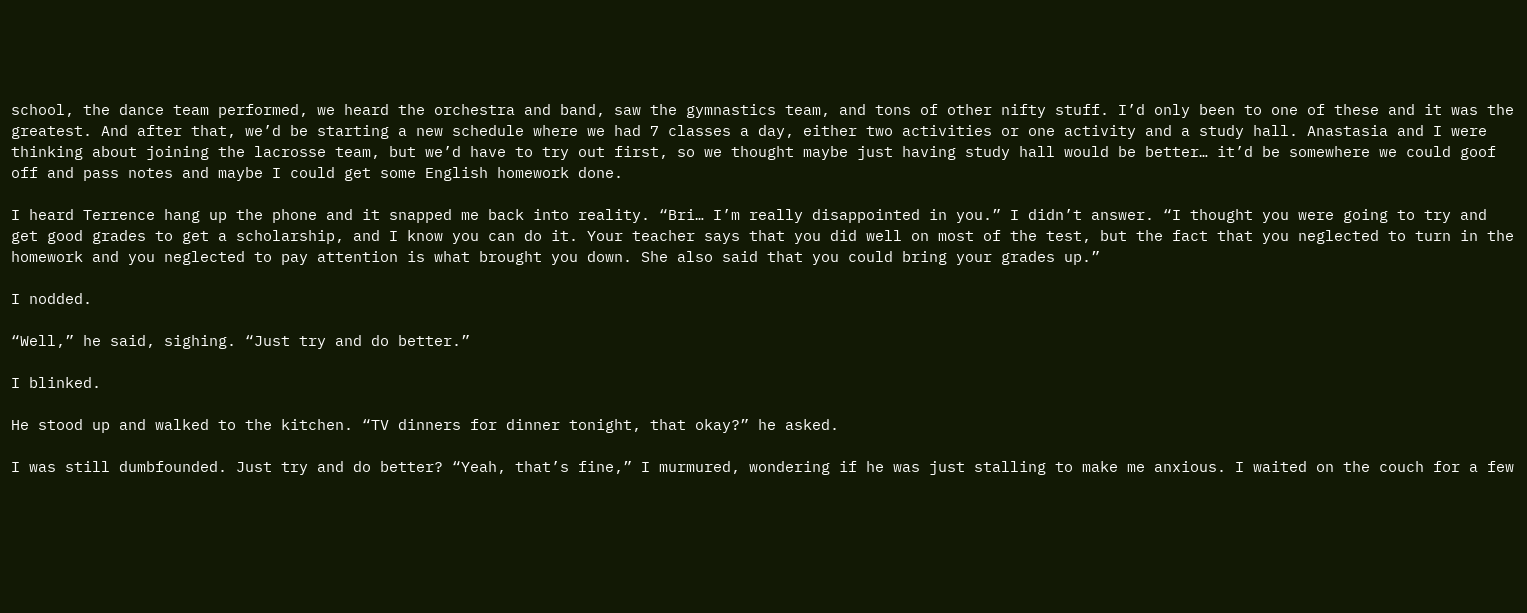school, the dance team performed, we heard the orchestra and band, saw the gymnastics team, and tons of other nifty stuff. I’d only been to one of these and it was the greatest. And after that, we’d be starting a new schedule where we had 7 classes a day, either two activities or one activity and a study hall. Anastasia and I were thinking about joining the lacrosse team, but we’d have to try out first, so we thought maybe just having study hall would be better… it’d be somewhere we could goof off and pass notes and maybe I could get some English homework done.

I heard Terrence hang up the phone and it snapped me back into reality. “Bri… I’m really disappointed in you.” I didn’t answer. “I thought you were going to try and get good grades to get a scholarship, and I know you can do it. Your teacher says that you did well on most of the test, but the fact that you neglected to turn in the homework and you neglected to pay attention is what brought you down. She also said that you could bring your grades up.”

I nodded.

“Well,” he said, sighing. “Just try and do better.”

I blinked.

He stood up and walked to the kitchen. “TV dinners for dinner tonight, that okay?” he asked.

I was still dumbfounded. Just try and do better? “Yeah, that’s fine,” I murmured, wondering if he was just stalling to make me anxious. I waited on the couch for a few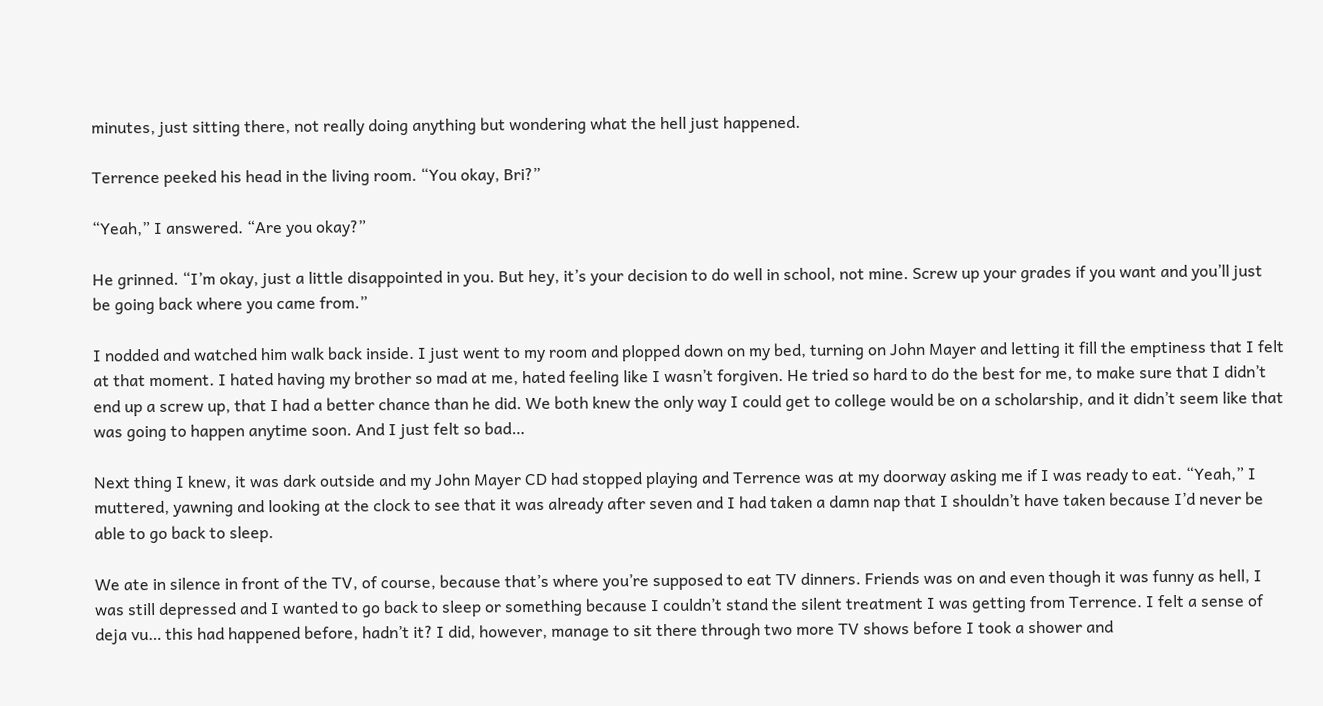minutes, just sitting there, not really doing anything but wondering what the hell just happened.

Terrence peeked his head in the living room. “You okay, Bri?”

“Yeah,” I answered. “Are you okay?”

He grinned. “I’m okay, just a little disappointed in you. But hey, it’s your decision to do well in school, not mine. Screw up your grades if you want and you’ll just be going back where you came from.”

I nodded and watched him walk back inside. I just went to my room and plopped down on my bed, turning on John Mayer and letting it fill the emptiness that I felt at that moment. I hated having my brother so mad at me, hated feeling like I wasn’t forgiven. He tried so hard to do the best for me, to make sure that I didn’t end up a screw up, that I had a better chance than he did. We both knew the only way I could get to college would be on a scholarship, and it didn’t seem like that was going to happen anytime soon. And I just felt so bad…

Next thing I knew, it was dark outside and my John Mayer CD had stopped playing and Terrence was at my doorway asking me if I was ready to eat. “Yeah,” I muttered, yawning and looking at the clock to see that it was already after seven and I had taken a damn nap that I shouldn’t have taken because I’d never be able to go back to sleep.

We ate in silence in front of the TV, of course, because that’s where you’re supposed to eat TV dinners. Friends was on and even though it was funny as hell, I was still depressed and I wanted to go back to sleep or something because I couldn’t stand the silent treatment I was getting from Terrence. I felt a sense of deja vu… this had happened before, hadn’t it? I did, however, manage to sit there through two more TV shows before I took a shower and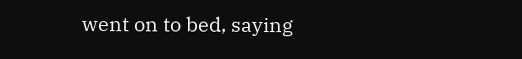went on to bed, saying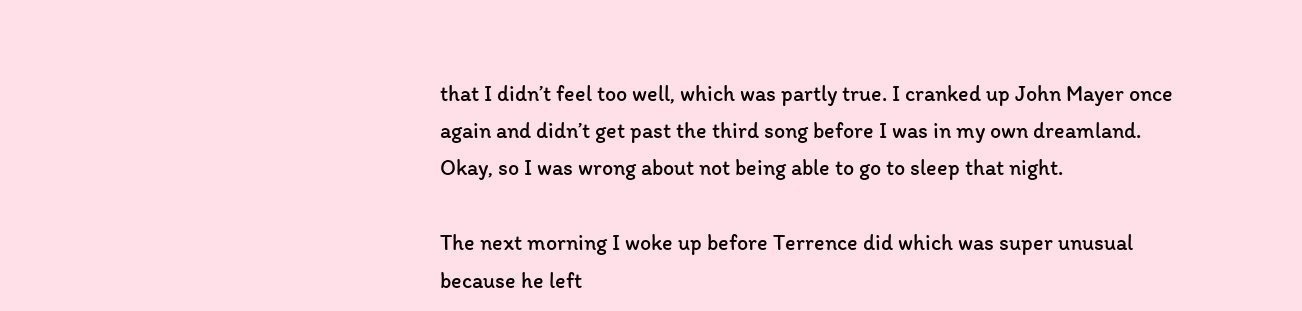that I didn’t feel too well, which was partly true. I cranked up John Mayer once again and didn’t get past the third song before I was in my own dreamland. Okay, so I was wrong about not being able to go to sleep that night.

The next morning I woke up before Terrence did which was super unusual because he left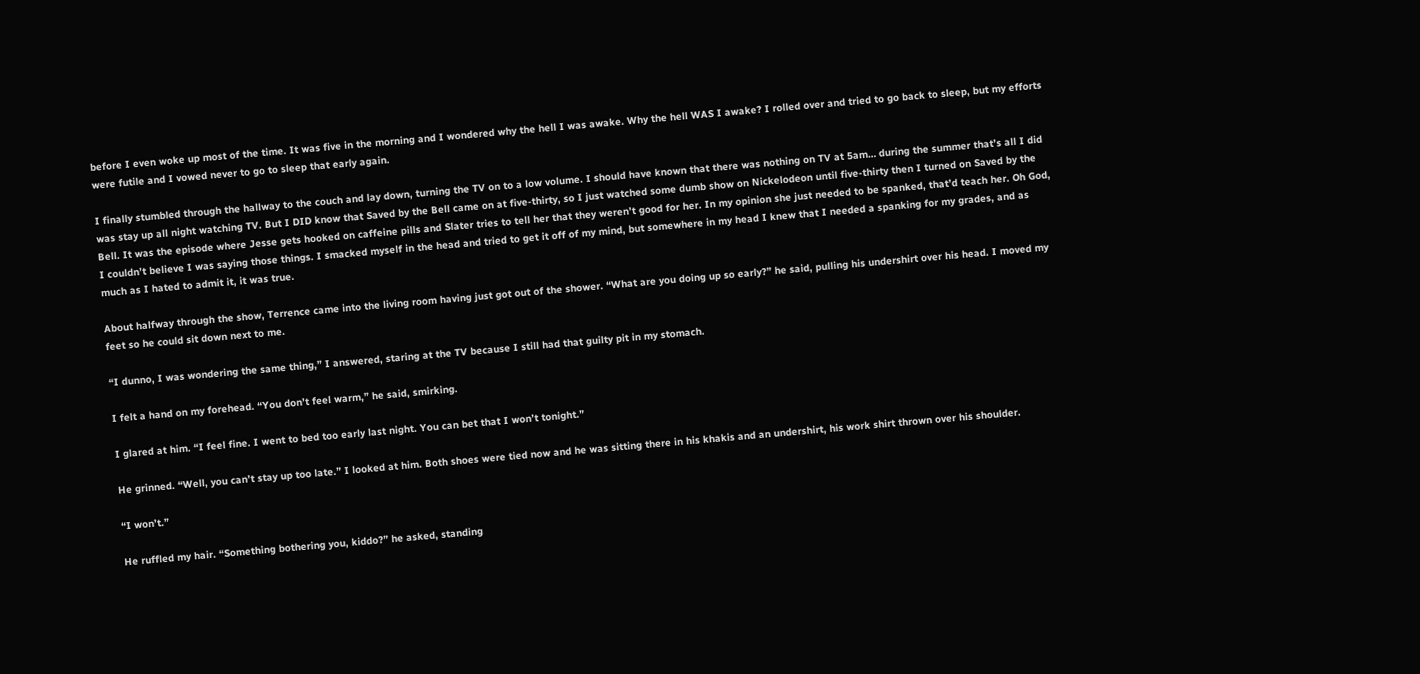before I even woke up most of the time. It was five in the morning and I wondered why the hell I was awake. Why the hell WAS I awake? I rolled over and tried to go back to sleep, but my efforts were futile and I vowed never to go to sleep that early again.

I finally stumbled through the hallway to the couch and lay down, turning the TV on to a low volume. I should have known that there was nothing on TV at 5am… during the summer that’s all I did was stay up all night watching TV. But I DID know that Saved by the Bell came on at five-thirty, so I just watched some dumb show on Nickelodeon until five-thirty then I turned on Saved by the Bell. It was the episode where Jesse gets hooked on caffeine pills and Slater tries to tell her that they weren’t good for her. In my opinion she just needed to be spanked, that’d teach her. Oh God, I couldn’t believe I was saying those things. I smacked myself in the head and tried to get it off of my mind, but somewhere in my head I knew that I needed a spanking for my grades, and as much as I hated to admit it, it was true.

About halfway through the show, Terrence came into the living room having just got out of the shower. “What are you doing up so early?” he said, pulling his undershirt over his head. I moved my feet so he could sit down next to me.

“I dunno, I was wondering the same thing,” I answered, staring at the TV because I still had that guilty pit in my stomach.

I felt a hand on my forehead. “You don’t feel warm,” he said, smirking.

I glared at him. “I feel fine. I went to bed too early last night. You can bet that I won’t tonight.”

He grinned. “Well, you can’t stay up too late.” I looked at him. Both shoes were tied now and he was sitting there in his khakis and an undershirt, his work shirt thrown over his shoulder.

“I won’t.”

He ruffled my hair. “Something bothering you, kiddo?” he asked, standing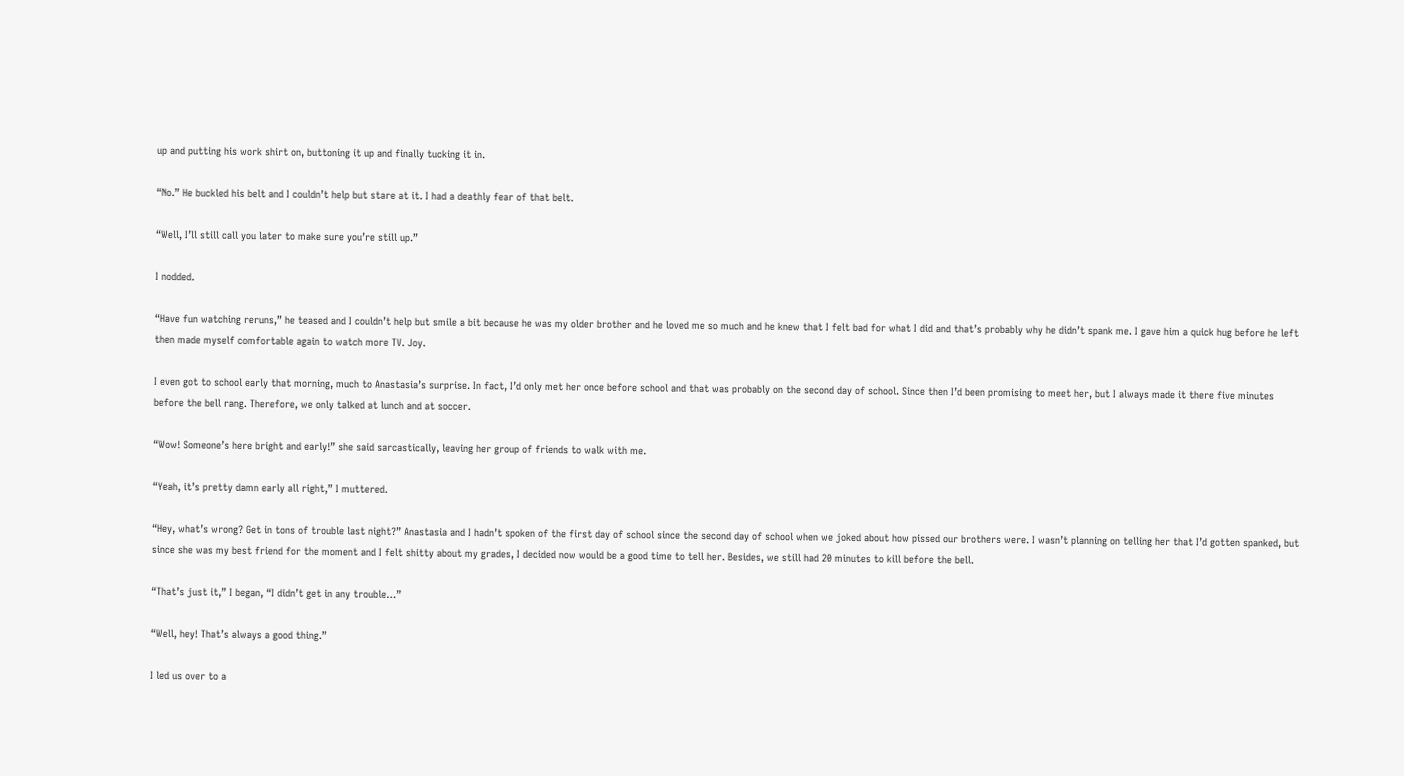up and putting his work shirt on, buttoning it up and finally tucking it in.

“No.” He buckled his belt and I couldn’t help but stare at it. I had a deathly fear of that belt.

“Well, I’ll still call you later to make sure you’re still up.”

I nodded.

“Have fun watching reruns,” he teased and I couldn’t help but smile a bit because he was my older brother and he loved me so much and he knew that I felt bad for what I did and that’s probably why he didn’t spank me. I gave him a quick hug before he left then made myself comfortable again to watch more TV. Joy.

I even got to school early that morning, much to Anastasia’s surprise. In fact, I’d only met her once before school and that was probably on the second day of school. Since then I’d been promising to meet her, but I always made it there five minutes before the bell rang. Therefore, we only talked at lunch and at soccer.

“Wow! Someone’s here bright and early!” she said sarcastically, leaving her group of friends to walk with me.

“Yeah, it’s pretty damn early all right,” I muttered.

“Hey, what’s wrong? Get in tons of trouble last night?” Anastasia and I hadn’t spoken of the first day of school since the second day of school when we joked about how pissed our brothers were. I wasn’t planning on telling her that I’d gotten spanked, but since she was my best friend for the moment and I felt shitty about my grades, I decided now would be a good time to tell her. Besides, we still had 20 minutes to kill before the bell.

“That’s just it,” I began, “I didn’t get in any trouble…”

“Well, hey! That’s always a good thing.”

I led us over to a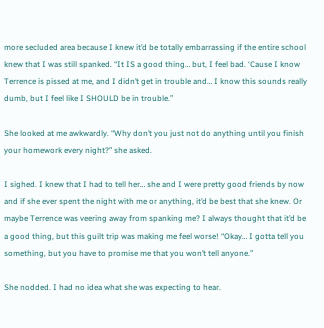more secluded area because I knew it’d be totally embarrassing if the entire school knew that I was still spanked. “It IS a good thing… but, I feel bad. ‘Cause I know Terrence is pissed at me, and I didn’t get in trouble and… I know this sounds really dumb, but I feel like I SHOULD be in trouble.”

She looked at me awkwardly. “Why don’t you just not do anything until you finish your homework every night?” she asked.

I sighed. I knew that I had to tell her… she and I were pretty good friends by now and if she ever spent the night with me or anything, it’d be best that she knew. Or maybe Terrence was veering away from spanking me? I always thought that it’d be a good thing, but this guilt trip was making me feel worse! “Okay… I gotta tell you something, but you have to promise me that you won’t tell anyone.”

She nodded. I had no idea what she was expecting to hear.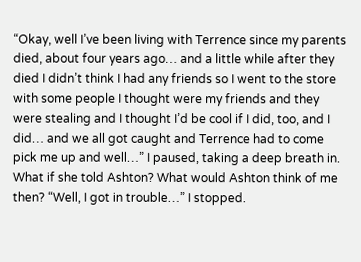“Okay, well I’ve been living with Terrence since my parents died, about four years ago… and a little while after they died I didn’t think I had any friends so I went to the store with some people I thought were my friends and they were stealing and I thought I’d be cool if I did, too, and I did… and we all got caught and Terrence had to come pick me up and well…” I paused, taking a deep breath in. What if she told Ashton? What would Ashton think of me then? “Well, I got in trouble…” I stopped.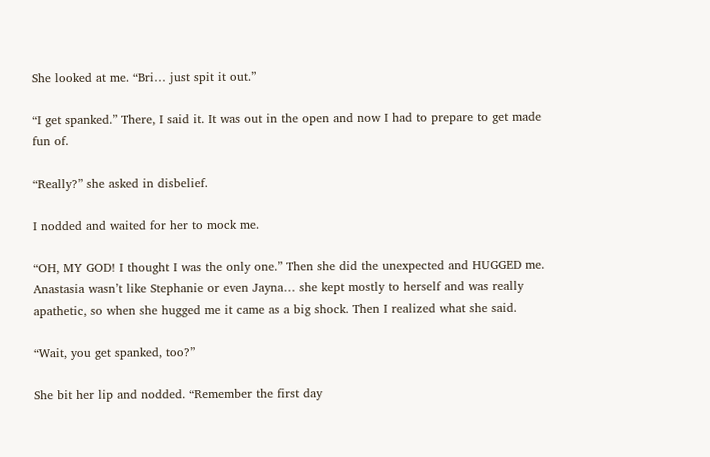She looked at me. “Bri… just spit it out.”

“I get spanked.” There, I said it. It was out in the open and now I had to prepare to get made fun of.

“Really?” she asked in disbelief.

I nodded and waited for her to mock me.

“OH, MY GOD! I thought I was the only one.” Then she did the unexpected and HUGGED me. Anastasia wasn’t like Stephanie or even Jayna… she kept mostly to herself and was really apathetic, so when she hugged me it came as a big shock. Then I realized what she said.

“Wait, you get spanked, too?”

She bit her lip and nodded. “Remember the first day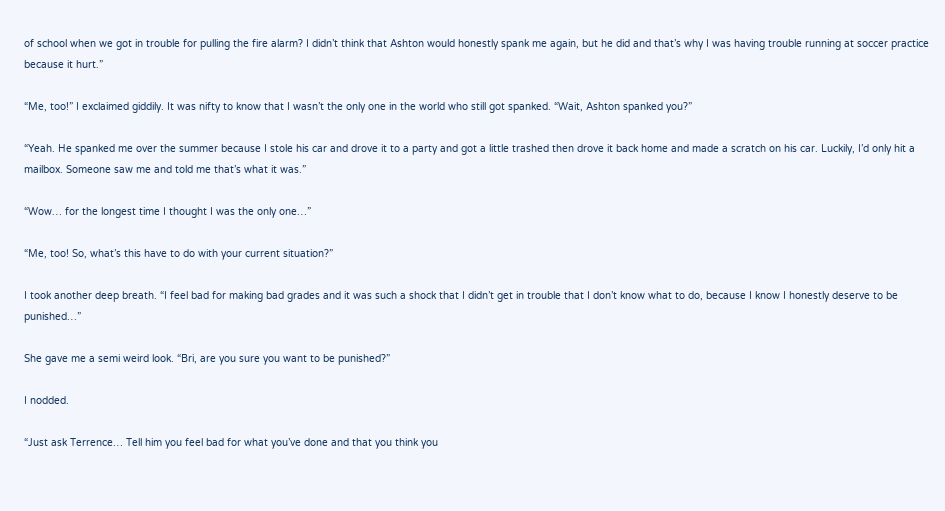of school when we got in trouble for pulling the fire alarm? I didn’t think that Ashton would honestly spank me again, but he did and that’s why I was having trouble running at soccer practice because it hurt.”

“Me, too!” I exclaimed giddily. It was nifty to know that I wasn’t the only one in the world who still got spanked. “Wait, Ashton spanked you?”

“Yeah. He spanked me over the summer because I stole his car and drove it to a party and got a little trashed then drove it back home and made a scratch on his car. Luckily, I’d only hit a mailbox. Someone saw me and told me that’s what it was.”

“Wow… for the longest time I thought I was the only one…”

“Me, too! So, what’s this have to do with your current situation?”

I took another deep breath. “I feel bad for making bad grades and it was such a shock that I didn’t get in trouble that I don’t know what to do, because I know I honestly deserve to be punished…”

She gave me a semi weird look. “Bri, are you sure you want to be punished?”

I nodded.

“Just ask Terrence… Tell him you feel bad for what you’ve done and that you think you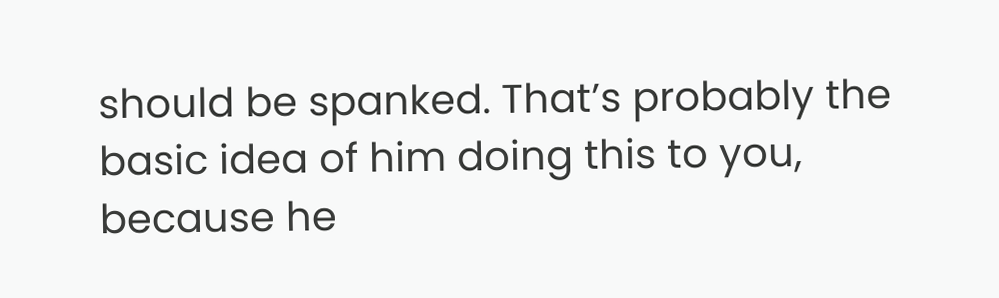should be spanked. That’s probably the basic idea of him doing this to you, because he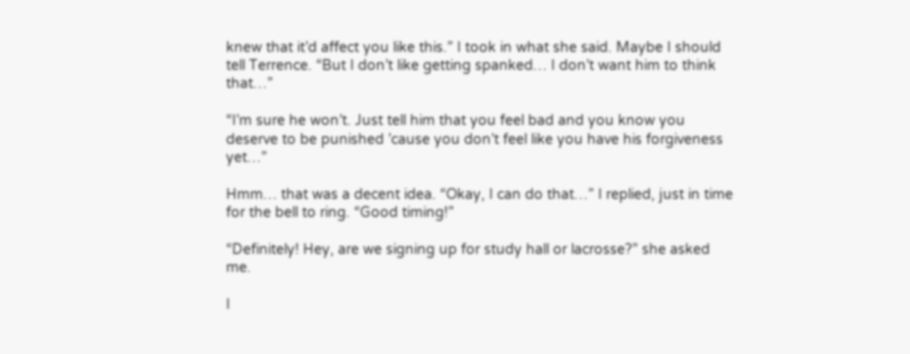knew that it’d affect you like this.” I took in what she said. Maybe I should tell Terrence. “But I don’t like getting spanked… I don’t want him to think that…”

“I’m sure he won’t. Just tell him that you feel bad and you know you deserve to be punished ’cause you don’t feel like you have his forgiveness yet…”

Hmm… that was a decent idea. “Okay, I can do that…” I replied, just in time for the bell to ring. “Good timing!”

“Definitely! Hey, are we signing up for study hall or lacrosse?” she asked me.

I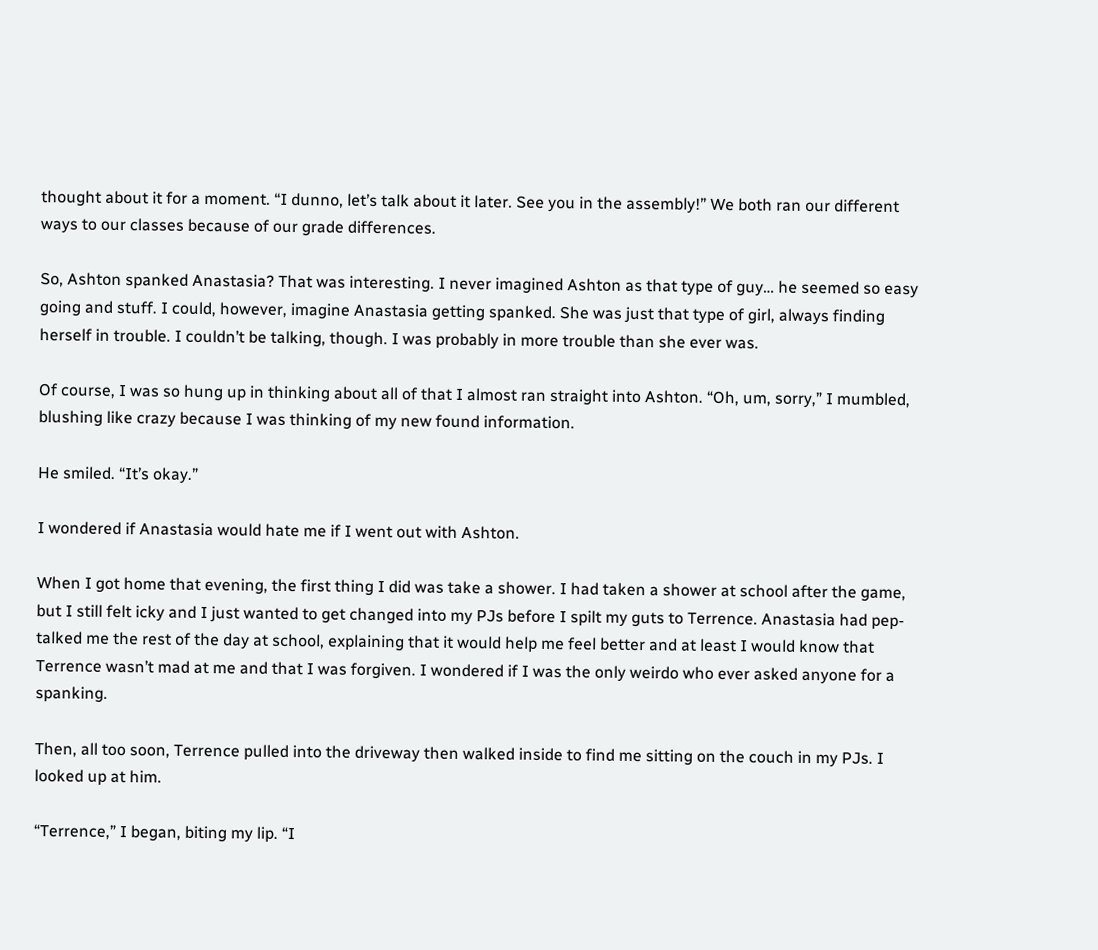thought about it for a moment. “I dunno, let’s talk about it later. See you in the assembly!” We both ran our different ways to our classes because of our grade differences.

So, Ashton spanked Anastasia? That was interesting. I never imagined Ashton as that type of guy… he seemed so easy going and stuff. I could, however, imagine Anastasia getting spanked. She was just that type of girl, always finding herself in trouble. I couldn’t be talking, though. I was probably in more trouble than she ever was.

Of course, I was so hung up in thinking about all of that I almost ran straight into Ashton. “Oh, um, sorry,” I mumbled, blushing like crazy because I was thinking of my new found information.

He smiled. “It’s okay.”

I wondered if Anastasia would hate me if I went out with Ashton.

When I got home that evening, the first thing I did was take a shower. I had taken a shower at school after the game, but I still felt icky and I just wanted to get changed into my PJs before I spilt my guts to Terrence. Anastasia had pep-talked me the rest of the day at school, explaining that it would help me feel better and at least I would know that Terrence wasn’t mad at me and that I was forgiven. I wondered if I was the only weirdo who ever asked anyone for a spanking.

Then, all too soon, Terrence pulled into the driveway then walked inside to find me sitting on the couch in my PJs. I looked up at him.

“Terrence,” I began, biting my lip. “I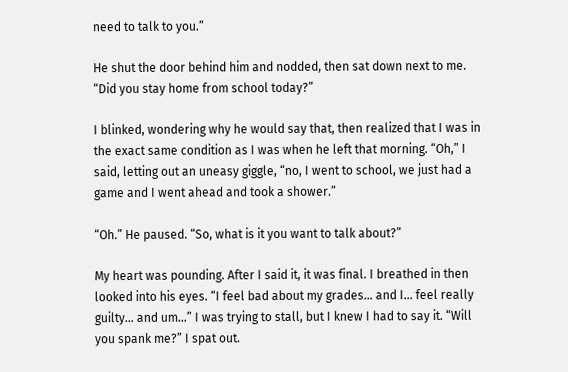need to talk to you.”

He shut the door behind him and nodded, then sat down next to me. “Did you stay home from school today?”

I blinked, wondering why he would say that, then realized that I was in the exact same condition as I was when he left that morning. “Oh,” I said, letting out an uneasy giggle, “no, I went to school, we just had a game and I went ahead and took a shower.”

“Oh.” He paused. “So, what is it you want to talk about?”

My heart was pounding. After I said it, it was final. I breathed in then looked into his eyes. “I feel bad about my grades… and I… feel really guilty… and um…” I was trying to stall, but I knew I had to say it. “Will you spank me?” I spat out.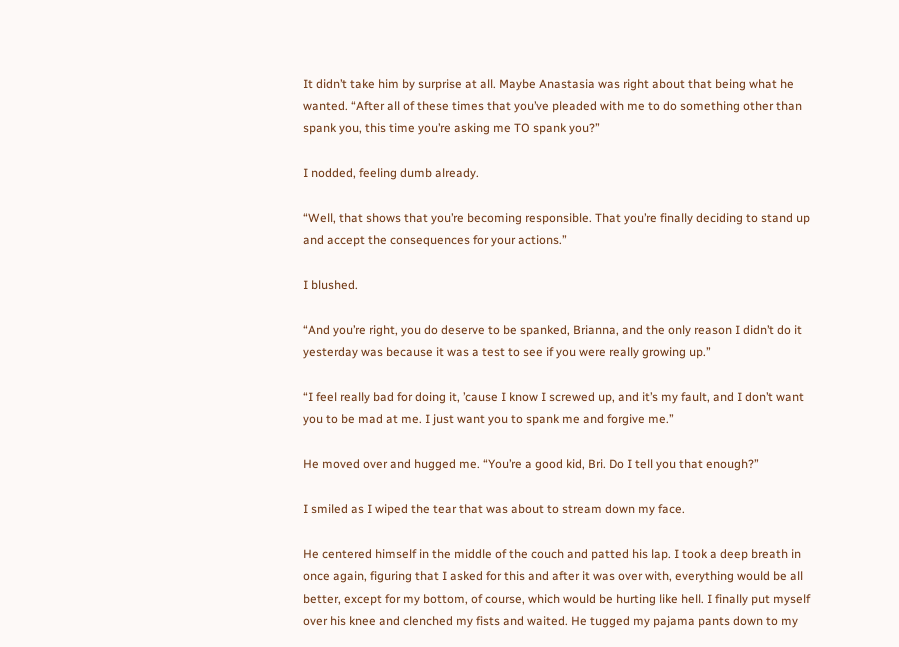It didn’t take him by surprise at all. Maybe Anastasia was right about that being what he wanted. “After all of these times that you’ve pleaded with me to do something other than spank you, this time you’re asking me TO spank you?”

I nodded, feeling dumb already.

“Well, that shows that you’re becoming responsible. That you’re finally deciding to stand up and accept the consequences for your actions.”

I blushed.

“And you’re right, you do deserve to be spanked, Brianna, and the only reason I didn’t do it yesterday was because it was a test to see if you were really growing up.”

“I feel really bad for doing it, ’cause I know I screwed up, and it’s my fault, and I don’t want you to be mad at me. I just want you to spank me and forgive me.”

He moved over and hugged me. “You’re a good kid, Bri. Do I tell you that enough?”

I smiled as I wiped the tear that was about to stream down my face.

He centered himself in the middle of the couch and patted his lap. I took a deep breath in once again, figuring that I asked for this and after it was over with, everything would be all better, except for my bottom, of course, which would be hurting like hell. I finally put myself over his knee and clenched my fists and waited. He tugged my pajama pants down to my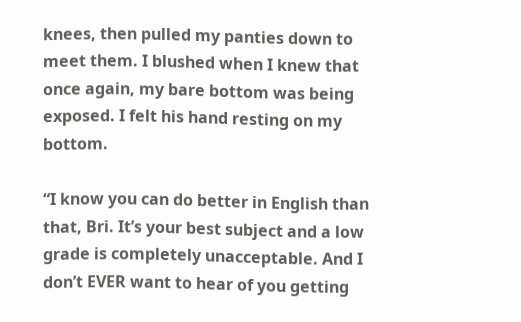knees, then pulled my panties down to meet them. I blushed when I knew that once again, my bare bottom was being exposed. I felt his hand resting on my bottom.

“I know you can do better in English than that, Bri. It’s your best subject and a low grade is completely unacceptable. And I don’t EVER want to hear of you getting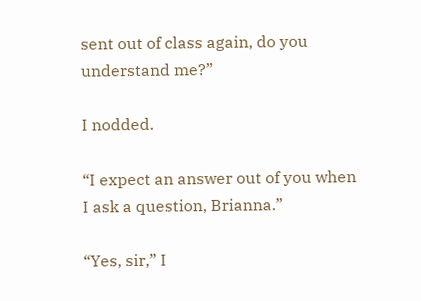sent out of class again, do you understand me?”

I nodded.

“I expect an answer out of you when I ask a question, Brianna.”

“Yes, sir,” I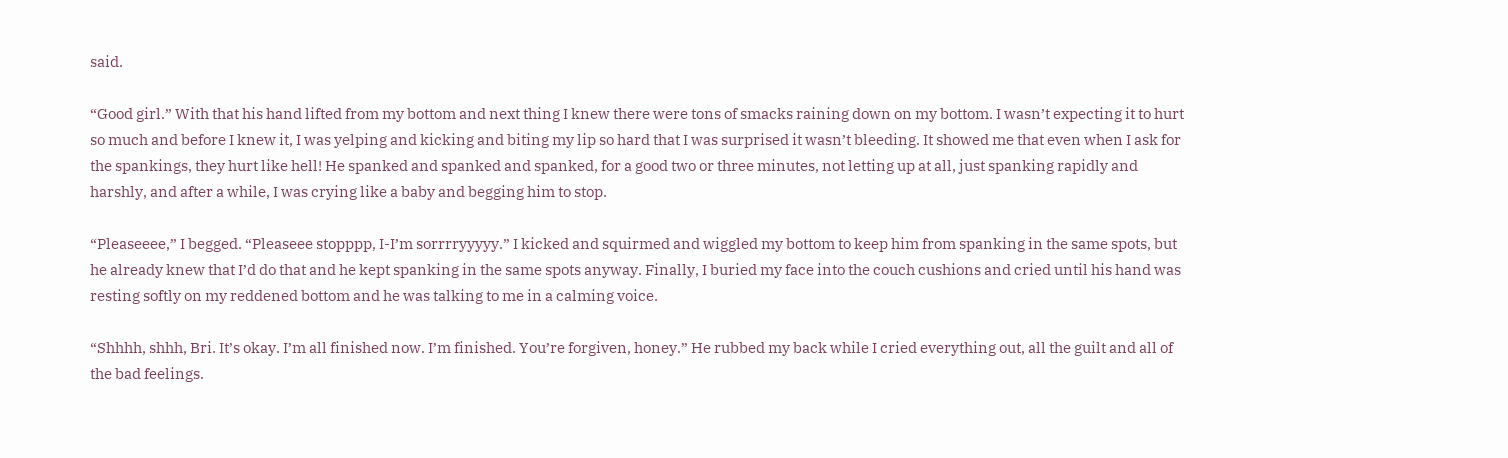said.

“Good girl.” With that his hand lifted from my bottom and next thing I knew there were tons of smacks raining down on my bottom. I wasn’t expecting it to hurt so much and before I knew it, I was yelping and kicking and biting my lip so hard that I was surprised it wasn’t bleeding. It showed me that even when I ask for the spankings, they hurt like hell! He spanked and spanked and spanked, for a good two or three minutes, not letting up at all, just spanking rapidly and harshly, and after a while, I was crying like a baby and begging him to stop.

“Pleaseeee,” I begged. “Pleaseee stopppp, I-I’m sorrrryyyyy.” I kicked and squirmed and wiggled my bottom to keep him from spanking in the same spots, but he already knew that I’d do that and he kept spanking in the same spots anyway. Finally, I buried my face into the couch cushions and cried until his hand was resting softly on my reddened bottom and he was talking to me in a calming voice.

“Shhhh, shhh, Bri. It’s okay. I’m all finished now. I’m finished. You’re forgiven, honey.” He rubbed my back while I cried everything out, all the guilt and all of the bad feelings.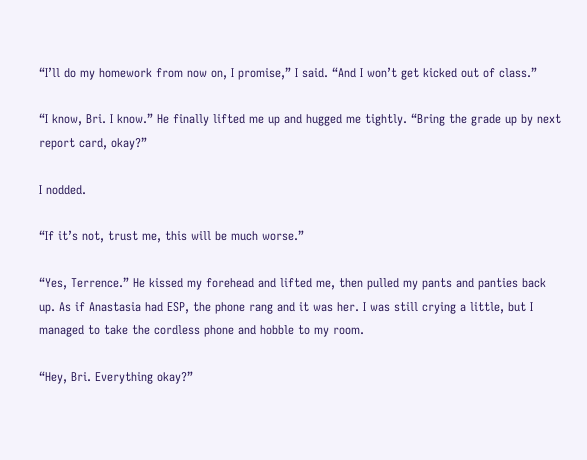“I’ll do my homework from now on, I promise,” I said. “And I won’t get kicked out of class.”

“I know, Bri. I know.” He finally lifted me up and hugged me tightly. “Bring the grade up by next report card, okay?”

I nodded.

“If it’s not, trust me, this will be much worse.”

“Yes, Terrence.” He kissed my forehead and lifted me, then pulled my pants and panties back up. As if Anastasia had ESP, the phone rang and it was her. I was still crying a little, but I managed to take the cordless phone and hobble to my room.

“Hey, Bri. Everything okay?”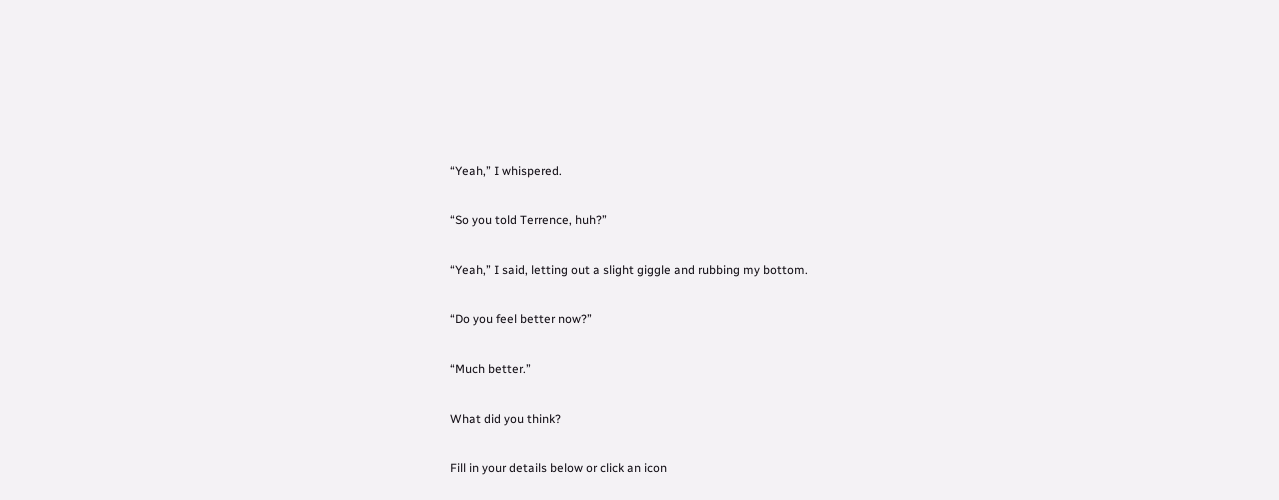“Yeah,” I whispered.

“So you told Terrence, huh?”

“Yeah,” I said, letting out a slight giggle and rubbing my bottom.

“Do you feel better now?”

“Much better.”

What did you think?

Fill in your details below or click an icon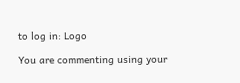to log in: Logo

You are commenting using your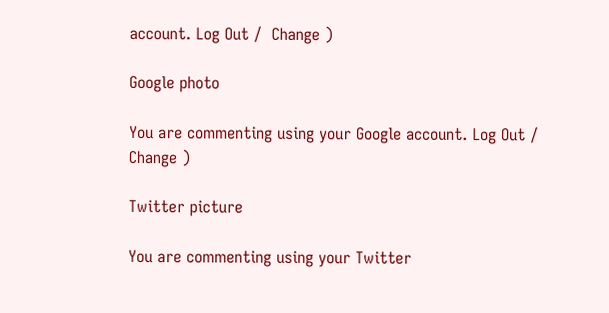account. Log Out /  Change )

Google photo

You are commenting using your Google account. Log Out /  Change )

Twitter picture

You are commenting using your Twitter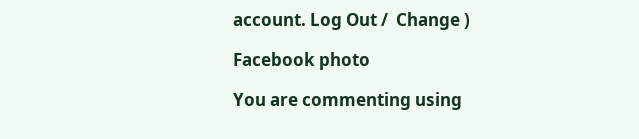account. Log Out /  Change )

Facebook photo

You are commenting using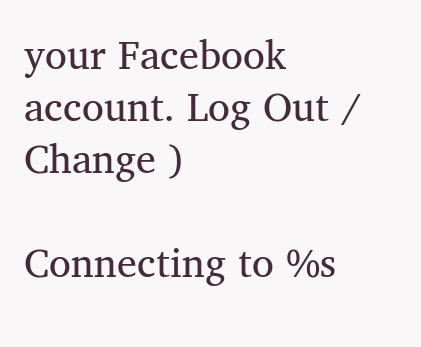your Facebook account. Log Out /  Change )

Connecting to %s